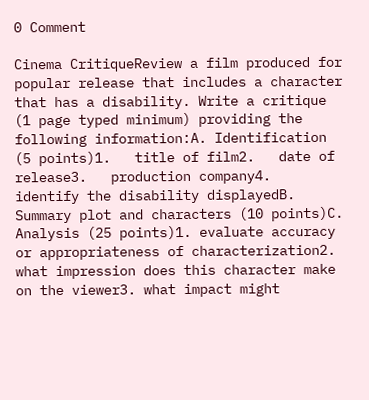0 Comment

Cinema CritiqueReview a film produced for popular release that includes a character that has a disability. Write a critique (1 page typed minimum) providing the following information:A. Identification (5 points)1.   title of film2.   date of release3.   production company4.
identify the disability displayedB. Summary plot and characters (10 points)C. Analysis (25 points)1. evaluate accuracy or appropriateness of characterization2. what impression does this character make on the viewer3. what impact might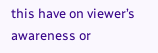this have on viewer’s awareness or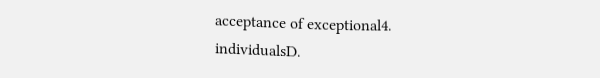acceptance of exceptional4. individualsD.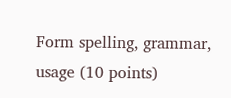Form spelling, grammar, usage (10 points)